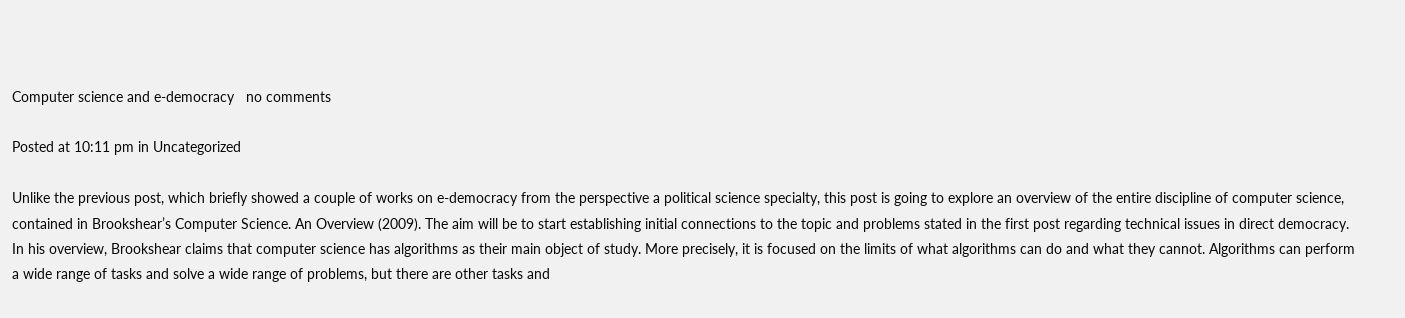Computer science and e-democracy   no comments

Posted at 10:11 pm in Uncategorized

Unlike the previous post, which briefly showed a couple of works on e-democracy from the perspective a political science specialty, this post is going to explore an overview of the entire discipline of computer science, contained in Brookshear’s Computer Science. An Overview (2009). The aim will be to start establishing initial connections to the topic and problems stated in the first post regarding technical issues in direct democracy.
In his overview, Brookshear claims that computer science has algorithms as their main object of study. More precisely, it is focused on the limits of what algorithms can do and what they cannot. Algorithms can perform a wide range of tasks and solve a wide range of problems, but there are other tasks and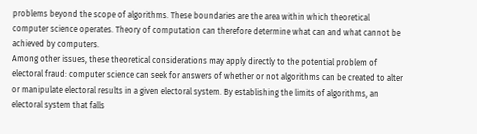problems beyond the scope of algorithms. These boundaries are the area within which theoretical computer science operates. Theory of computation can therefore determine what can and what cannot be achieved by computers.
Among other issues, these theoretical considerations may apply directly to the potential problem of electoral fraud: computer science can seek for answers of whether or not algorithms can be created to alter or manipulate electoral results in a given electoral system. By establishing the limits of algorithms, an electoral system that falls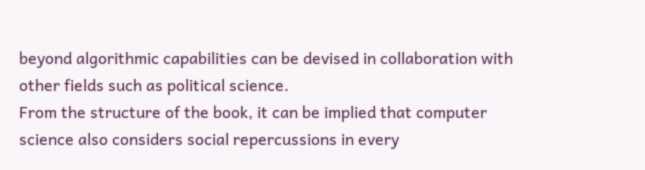beyond algorithmic capabilities can be devised in collaboration with other fields such as political science.
From the structure of the book, it can be implied that computer science also considers social repercussions in every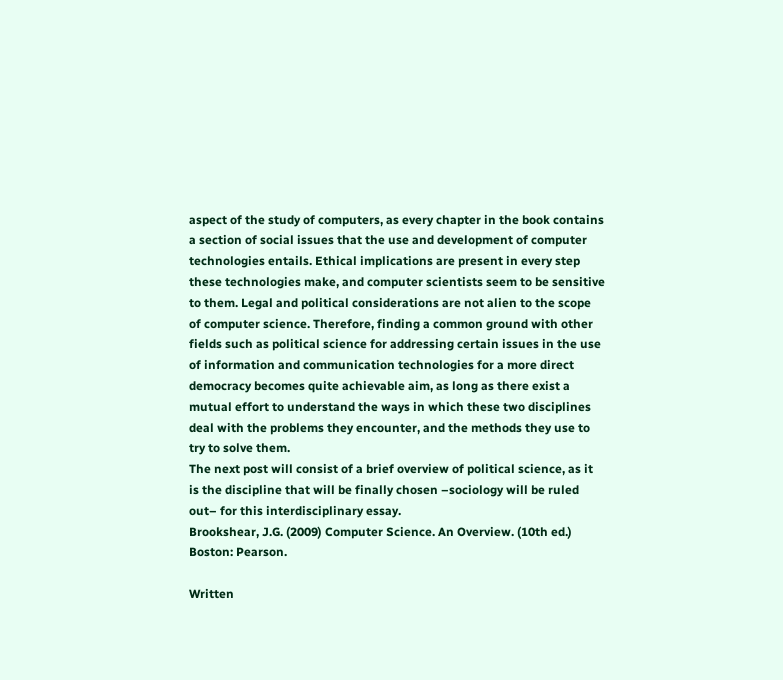aspect of the study of computers, as every chapter in the book contains a section of social issues that the use and development of computer technologies entails. Ethical implications are present in every step these technologies make, and computer scientists seem to be sensitive to them. Legal and political considerations are not alien to the scope of computer science. Therefore, finding a common ground with other fields such as political science for addressing certain issues in the use of information and communication technologies for a more direct democracy becomes quite achievable aim, as long as there exist a mutual effort to understand the ways in which these two disciplines deal with the problems they encounter, and the methods they use to try to solve them.
The next post will consist of a brief overview of political science, as it is the discipline that will be finally chosen –sociology will be ruled out– for this interdisciplinary essay.
Brookshear, J.G. (2009) Computer Science. An Overview. (10th ed.) Boston: Pearson.

Written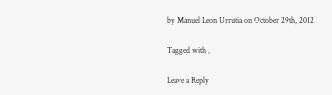by Manuel Leon Urrutia on October 29th, 2012

Tagged with ,

Leave a Reply